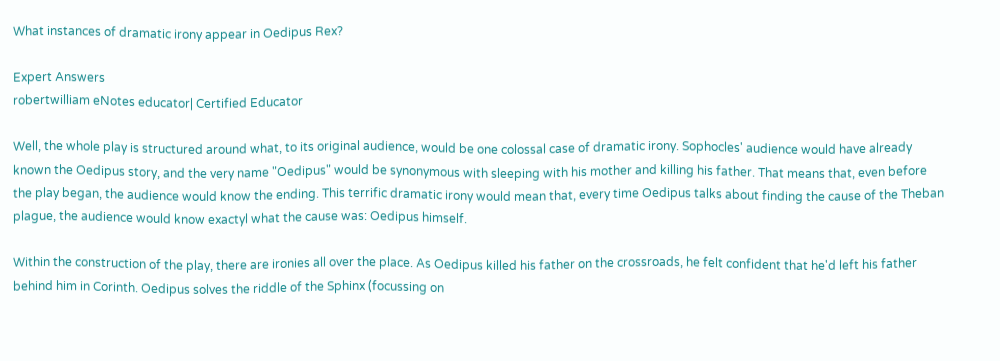What instances of dramatic irony appear in Oedipus Rex?

Expert Answers
robertwilliam eNotes educator| Certified Educator

Well, the whole play is structured around what, to its original audience, would be one colossal case of dramatic irony. Sophocles' audience would have already known the Oedipus story, and the very name "Oedipus" would be synonymous with sleeping with his mother and killing his father. That means that, even before the play began, the audience would know the ending. This terrific dramatic irony would mean that, every time Oedipus talks about finding the cause of the Theban plague, the audience would know exactyl what the cause was: Oedipus himself.

Within the construction of the play, there are ironies all over the place. As Oedipus killed his father on the crossroads, he felt confident that he'd left his father behind him in Corinth. Oedipus solves the riddle of the Sphinx (focussing on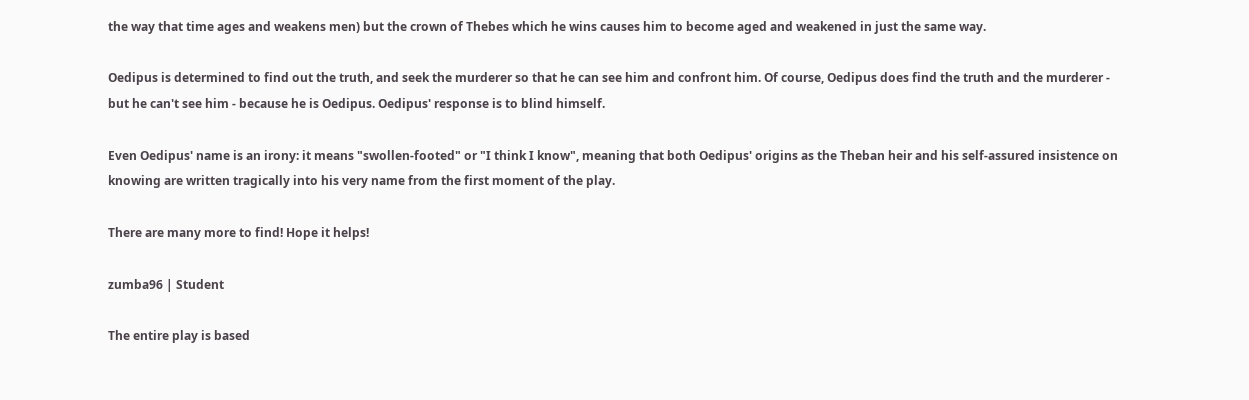the way that time ages and weakens men) but the crown of Thebes which he wins causes him to become aged and weakened in just the same way.

Oedipus is determined to find out the truth, and seek the murderer so that he can see him and confront him. Of course, Oedipus does find the truth and the murderer - but he can't see him - because he is Oedipus. Oedipus' response is to blind himself.

Even Oedipus' name is an irony: it means "swollen-footed" or "I think I know", meaning that both Oedipus' origins as the Theban heir and his self-assured insistence on knowing are written tragically into his very name from the first moment of the play.

There are many more to find! Hope it helps!

zumba96 | Student

The entire play is based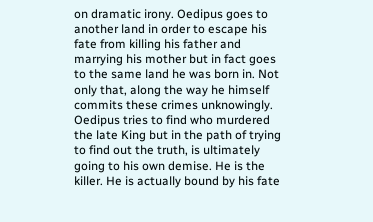on dramatic irony. Oedipus goes to another land in order to escape his fate from killing his father and marrying his mother but in fact goes to the same land he was born in. Not only that, along the way he himself commits these crimes unknowingly. Oedipus tries to find who murdered the late King but in the path of trying to find out the truth, is ultimately going to his own demise. He is the killer. He is actually bound by his fate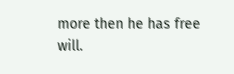more then he has free will.